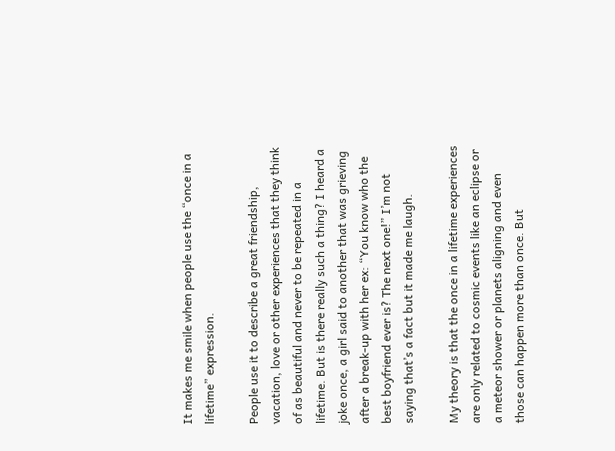It makes me smile when people use the “once in a lifetime” expression.

People use it to describe a great friendship, vacation, love or other experiences that they think of as beautiful and never to be repeated in a lifetime. But is there really such a thing? I heard a joke once, a girl said to another that was grieving after a break-up with her ex: “You know who the best boyfriend ever is? The next one!” I’m not saying that’s a fact but it made me laugh.

My theory is that the once in a lifetime experiences are only related to cosmic events like an eclipse or a meteor shower or planets aligning and even those can happen more than once. But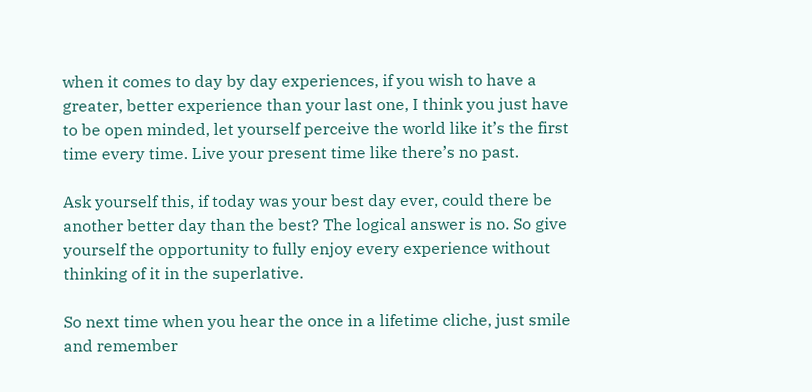when it comes to day by day experiences, if you wish to have a greater, better experience than your last one, I think you just have to be open minded, let yourself perceive the world like it’s the first time every time. Live your present time like there’s no past.

Ask yourself this, if today was your best day ever, could there be another better day than the best? The logical answer is no. So give yourself the opportunity to fully enjoy every experience without thinking of it in the superlative.

So next time when you hear the once in a lifetime cliche, just smile and remember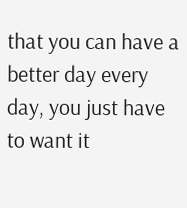that you can have a better day every day, you just have to want it